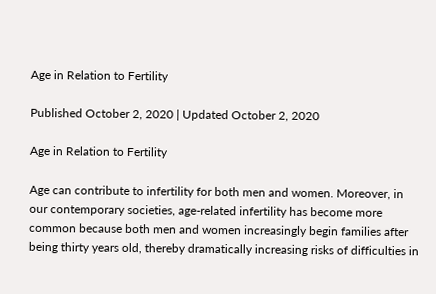Age in Relation to Fertility

Published October 2, 2020 | Updated October 2, 2020

Age in Relation to Fertility

Age can contribute to infertility for both men and women. Moreover, in our contemporary societies, age-related infertility has become more common because both men and women increasingly begin families after being thirty years old, thereby dramatically increasing risks of difficulties in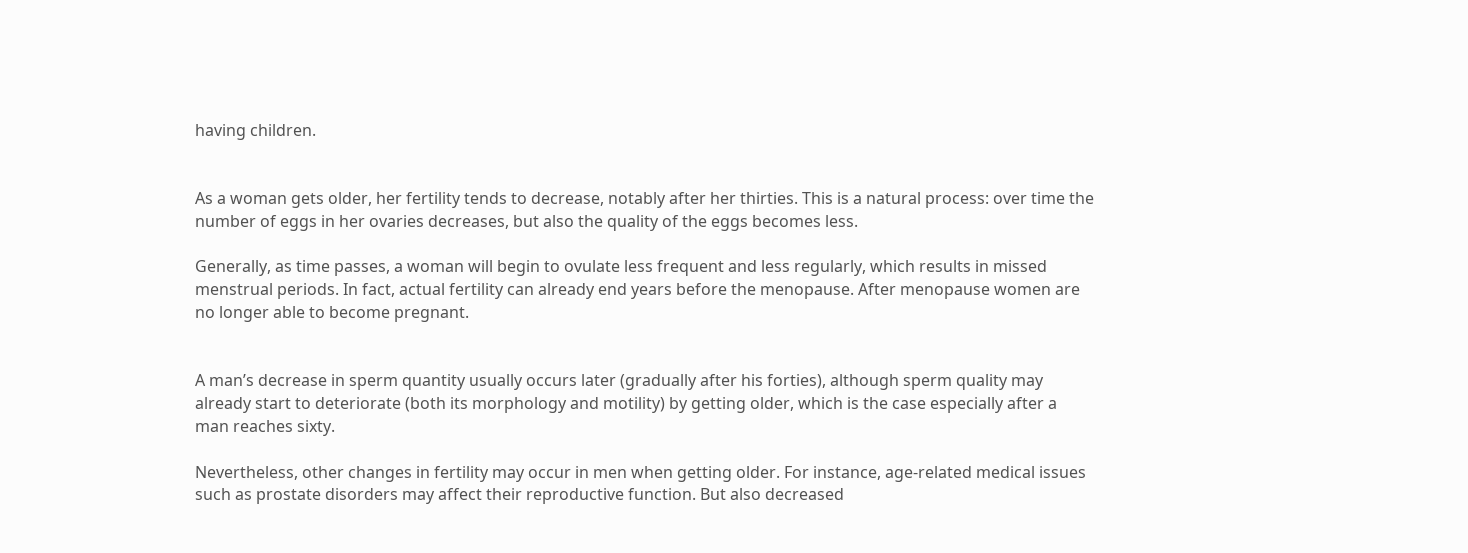having children.


As a woman gets older, her fertility tends to decrease, notably after her thirties. This is a natural process: over time the number of eggs in her ovaries decreases, but also the quality of the eggs becomes less.

Generally, as time passes, a woman will begin to ovulate less frequent and less regularly, which results in missed menstrual periods. In fact, actual fertility can already end years before the menopause. After menopause women are no longer able to become pregnant.


A man’s decrease in sperm quantity usually occurs later (gradually after his forties), although sperm quality may already start to deteriorate (both its morphology and motility) by getting older, which is the case especially after a man reaches sixty.

Nevertheless, other changes in fertility may occur in men when getting older. For instance, age-related medical issues such as prostate disorders may affect their reproductive function. But also decreased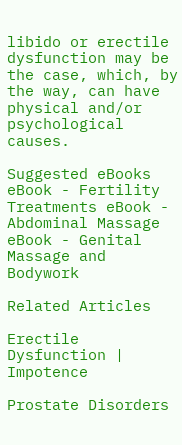libido or erectile dysfunction may be the case, which, by the way, can have physical and/or psychological causes.

Suggested eBooks
eBook - Fertility Treatments eBook - Abdominal Massage eBook - Genital Massage and Bodywork

Related Articles

Erectile Dysfunction | Impotence

Prostate Disorders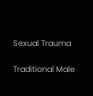Sexual Trauma

Traditional Male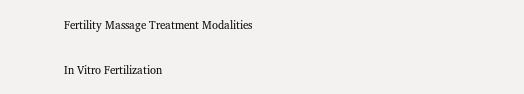Fertility Massage Treatment Modalities

In Vitro Fertilization